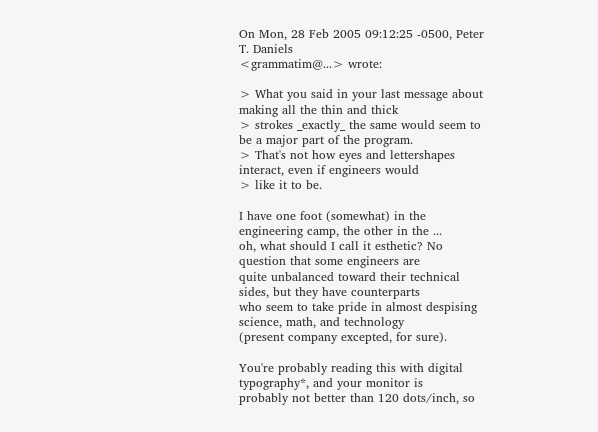On Mon, 28 Feb 2005 09:12:25 -0500, Peter T. Daniels
<grammatim@...> wrote:

> What you said in your last message about making all the thin and thick
> strokes _exactly_ the same would seem to be a major part of the program.
> That's not how eyes and lettershapes interact, even if engineers would
> like it to be.

I have one foot (somewhat) in the engineering camp, the other in the ...
oh, what should I call it esthetic? No question that some engineers are
quite unbalanced toward their technical sides, but they have counterparts
who seem to take pride in almost despising science, math, and technology
(present company excepted, for sure).

You're probably reading this with digital typography*, and your monitor is
probably not better than 120 dots/inch, so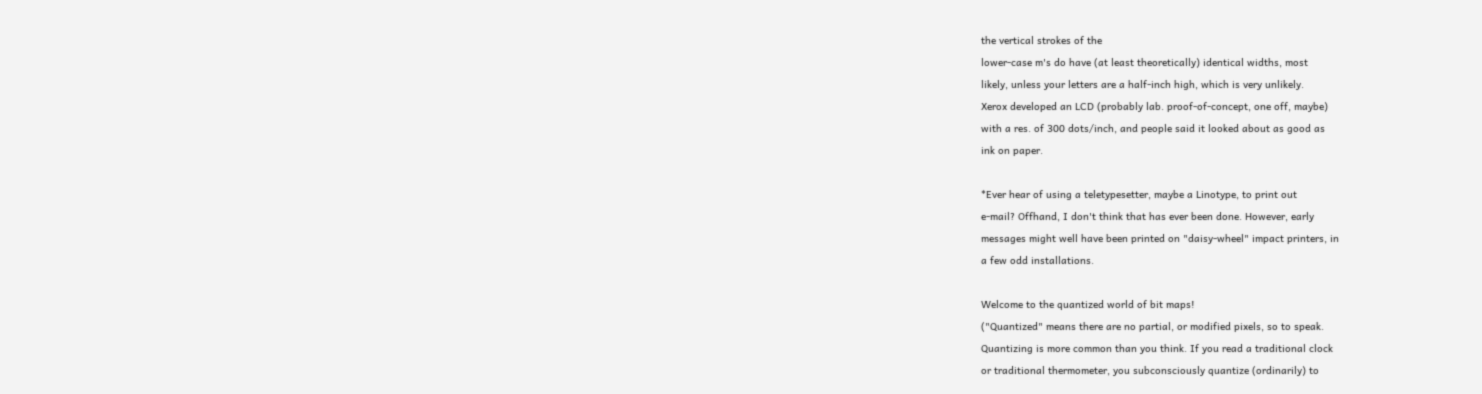the vertical strokes of the
lower-case m's do have (at least theoretically) identical widths, most
likely, unless your letters are a half-inch high, which is very unlikely.
Xerox developed an LCD (probably lab. proof-of-concept, one off, maybe)
with a res. of 300 dots/inch, and people said it looked about as good as
ink on paper.

*Ever hear of using a teletypesetter, maybe a Linotype, to print out
e-mail? Offhand, I don't think that has ever been done. However, early
messages might well have been printed on "daisy-wheel" impact printers, in
a few odd installations.

Welcome to the quantized world of bit maps!
("Quantized" means there are no partial, or modified pixels, so to speak.
Quantizing is more common than you think. If you read a traditional clock
or traditional thermometer, you subconsciously quantize (ordinarily) to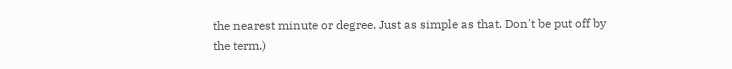the nearest minute or degree. Just as simple as that. Don't be put off by
the term.)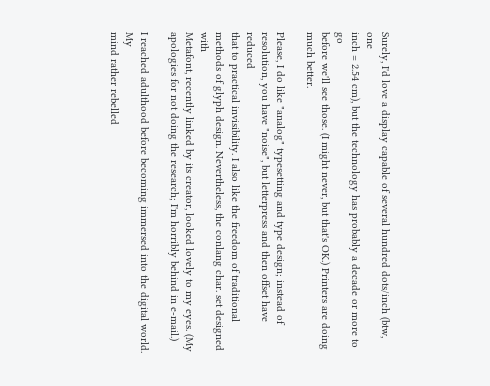Surely, I'd love a display capable of several hundred dots/inch (btw, one
inch = 2.54 cm), but the technology has probably a decade or more to go
before we'll see those. (I might never, but that's OK.) Printers are doing
much better.

Please, I do like "analog" typesetting and type design; instead of
resolution, you have "noise", but letterpress and then offset have reduced
that to practical invisibility. I also like the freedom of traditional
methods of glyph design. Nevertheless, the conlang char. set designed with
Metafont, recently linked by its creator, looked lovely to my eyes. (My
apologies for not doing the research; I'm horribly behind in e-mail.)

I reached adulthood before becoming immersed into the digital world. My
mind rather rebelled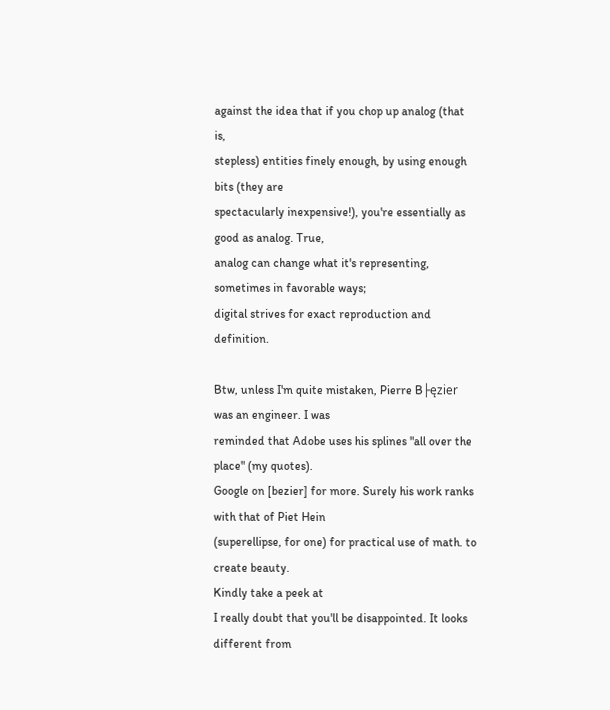against the idea that if you chop up analog (that is,
stepless) entities finely enough, by using enough bits (they are
spectacularly inexpensive!), you're essentially as good as analog. True,
analog can change what it's representing, sometimes in favorable ways;
digital strives for exact reproduction and definition.

Btw, unless I'm quite mistaken, Pierre B├ęzier was an engineer. I was
reminded that Adobe uses his splines "all over the place" (my quotes).
Google on [bezier] for more. Surely his work ranks with that of Piet Hein
(superellipse, for one) for practical use of math. to create beauty.
Kindly take a peek at
I really doubt that you'll be disappointed. It looks different from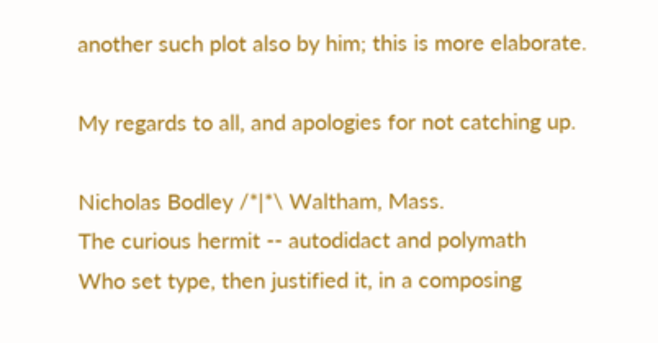another such plot also by him; this is more elaborate.

My regards to all, and apologies for not catching up.

Nicholas Bodley /*|*\ Waltham, Mass.
The curious hermit -- autodidact and polymath
Who set type, then justified it, in a composing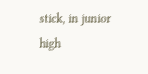stick, in junior high